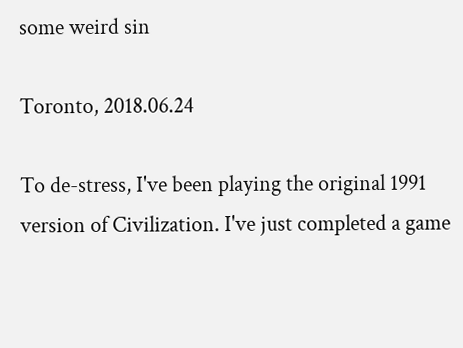some weird sin

Toronto, 2018.06.24

To de-stress, I've been playing the original 1991 version of Civilization. I've just completed a game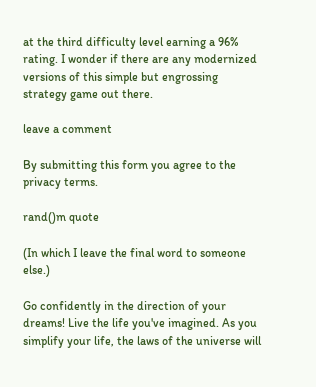at the third difficulty level earning a 96% rating. I wonder if there are any modernized versions of this simple but engrossing strategy game out there.

leave a comment

By submitting this form you agree to the privacy terms.

rand()m quote

(In which I leave the final word to someone else.)

Go confidently in the direction of your dreams! Live the life you've imagined. As you simplify your life, the laws of the universe will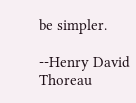be simpler.

--Henry David Thoreau